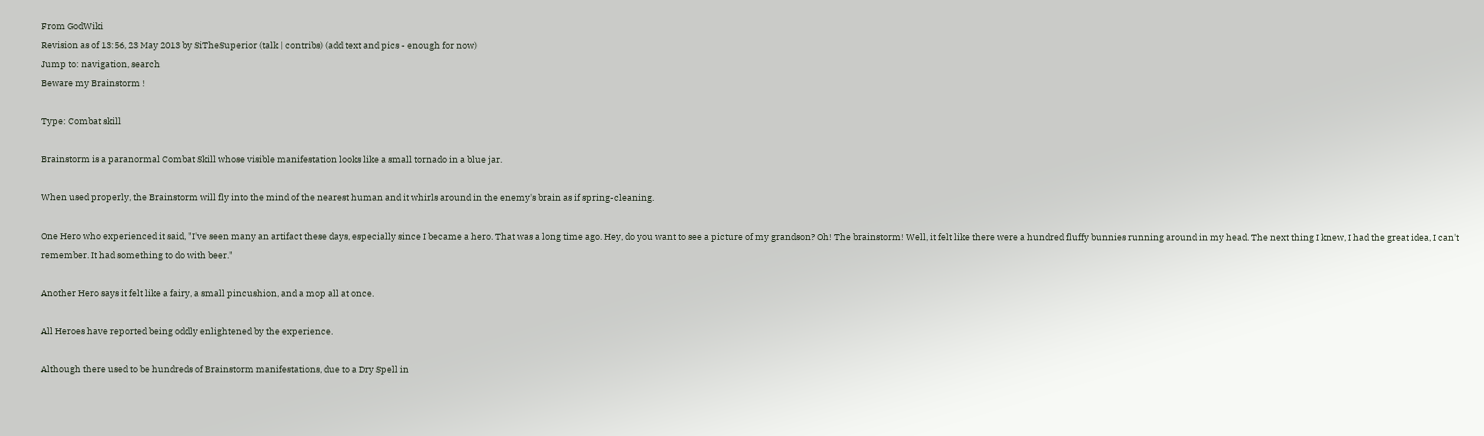From GodWiki
Revision as of 13:56, 23 May 2013 by SiTheSuperior (talk | contribs) (add text and pics - enough for now)
Jump to: navigation, search
Beware my Brainstorm !

Type: Combat skill

Brainstorm is a paranormal Combat Skill whose visible manifestation looks like a small tornado in a blue jar.

When used properly, the Brainstorm will fly into the mind of the nearest human and it whirls around in the enemy's brain as if spring-cleaning.

One Hero who experienced it said, "I've seen many an artifact these days, especially since I became a hero. That was a long time ago. Hey, do you want to see a picture of my grandson? Oh! The brainstorm! Well, it felt like there were a hundred fluffy bunnies running around in my head. The next thing I knew, I had the great idea, I can't remember. It had something to do with beer."

Another Hero says it felt like a fairy, a small pincushion, and a mop all at once.

All Heroes have reported being oddly enlightened by the experience.

Although there used to be hundreds of Brainstorm manifestations, due to a Dry Spell in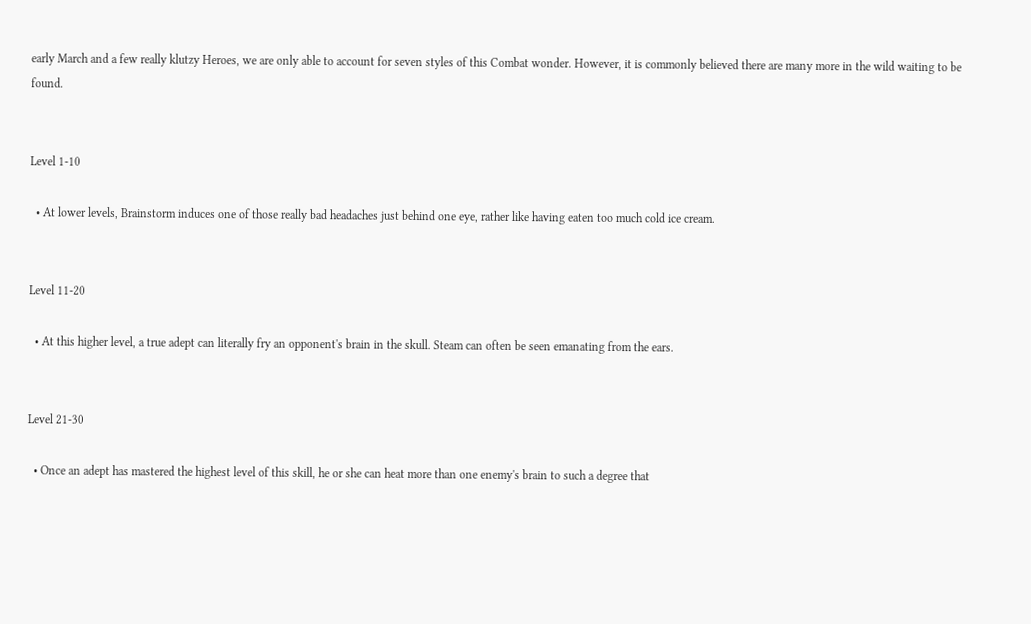early March and a few really klutzy Heroes, we are only able to account for seven styles of this Combat wonder. However, it is commonly believed there are many more in the wild waiting to be found.


Level 1-10

  • At lower levels, Brainstorm induces one of those really bad headaches just behind one eye, rather like having eaten too much cold ice cream.


Level 11-20

  • At this higher level, a true adept can literally fry an opponent's brain in the skull. Steam can often be seen emanating from the ears.


Level 21-30

  • Once an adept has mastered the highest level of this skill, he or she can heat more than one enemy's brain to such a degree that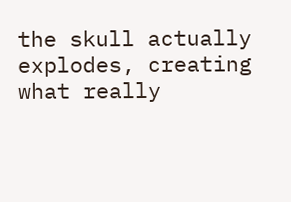the skull actually explodes, creating what really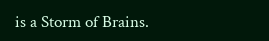is a Storm of Brains.